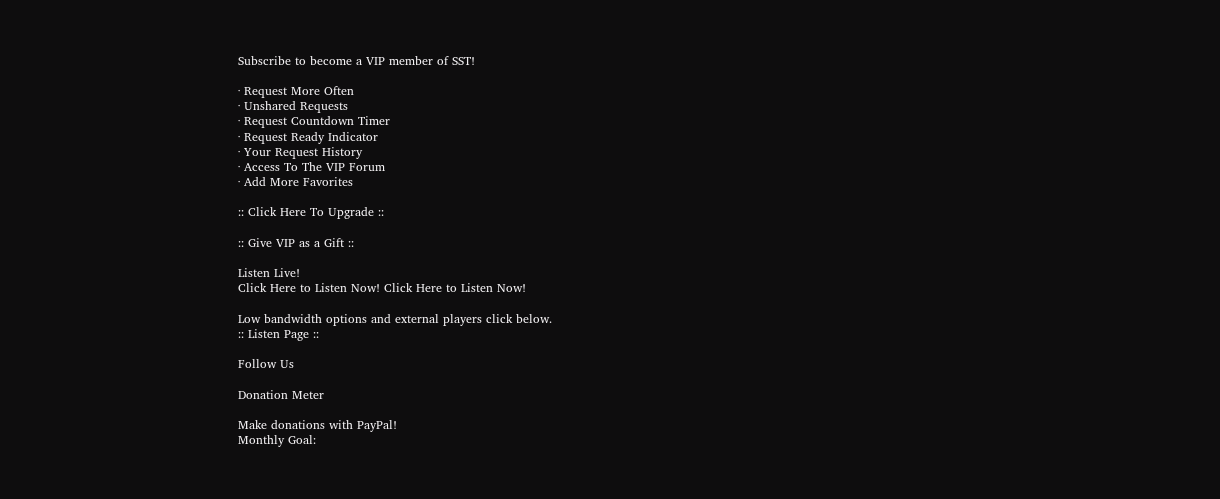Subscribe to become a VIP member of SST!

· Request More Often
· Unshared Requests
· Request Countdown Timer
· Request Ready Indicator
· Your Request History
· Access To The VIP Forum
· Add More Favorites

:: Click Here To Upgrade ::

:: Give VIP as a Gift ::

Listen Live!
Click Here to Listen Now! Click Here to Listen Now!

Low bandwidth options and external players click below.
:: Listen Page ::

Follow Us

Donation Meter

Make donations with PayPal!
Monthly Goal: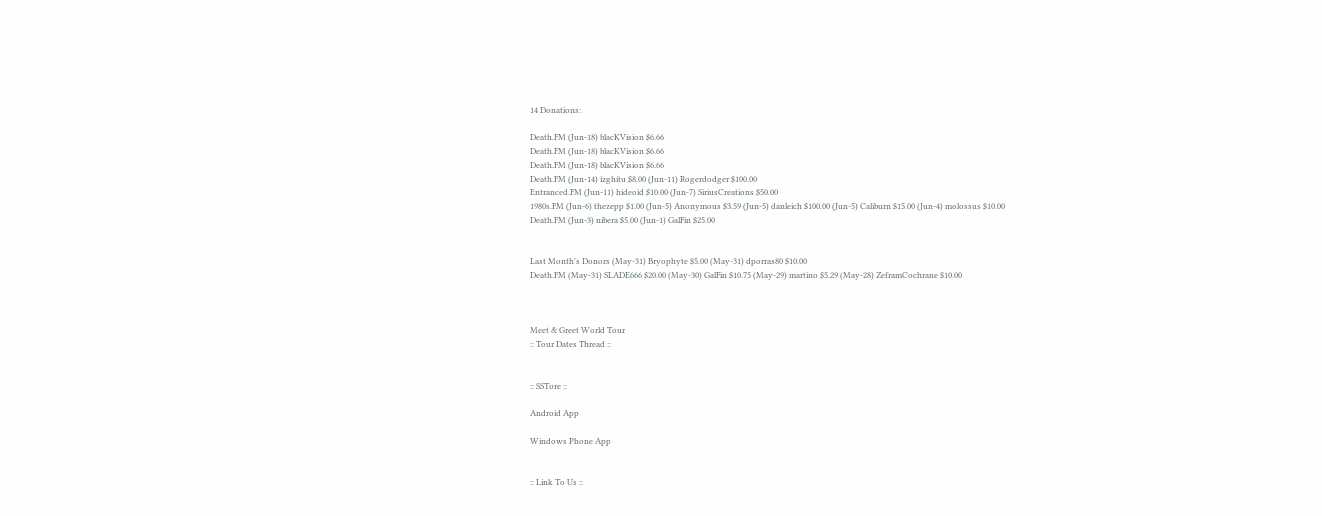14 Donations:

Death.FM (Jun-18) blacKVision $6.66
Death.FM (Jun-18) blacKVision $6.66
Death.FM (Jun-18) blacKVision $6.66
Death.FM (Jun-14) izghitu $8.00 (Jun-11) Rogerdodger $100.00
Entranced.FM (Jun-11) hideoid $10.00 (Jun-7) SiriusCreations $50.00
1980s.FM (Jun-6) thezepp $1.00 (Jun-5) Anonymous $3.59 (Jun-5) danleich $100.00 (Jun-5) Caliburn $15.00 (Jun-4) molossus $10.00
Death.FM (Jun-3) nibera $5.00 (Jun-1) GalFin $25.00


Last Month's Donors (May-31) Bryophyte $5.00 (May-31) dporras80 $10.00
Death.FM (May-31) SLADE666 $20.00 (May-30) GalFin $10.75 (May-29) martino $5.29 (May-28) ZeframCochrane $10.00



Meet & Greet World Tour
:: Tour Dates Thread ::


:: SSTore ::

Android App

Windows Phone App


:: Link To Us ::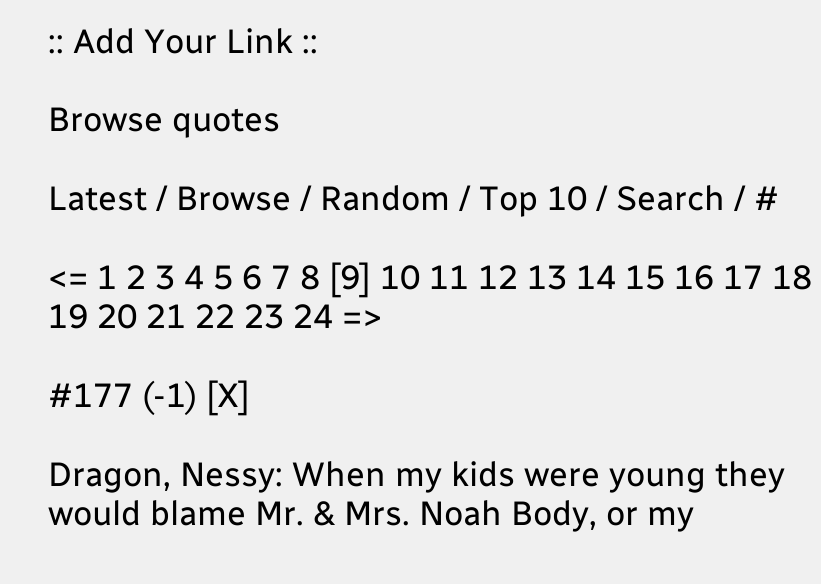:: Add Your Link ::

Browse quotes

Latest / Browse / Random / Top 10 / Search / #

<= 1 2 3 4 5 6 7 8 [9] 10 11 12 13 14 15 16 17 18 19 20 21 22 23 24 =>

#177 (-1) [X]

Dragon, Nessy: When my kids were young they would blame Mr. & Mrs. Noah Body, or my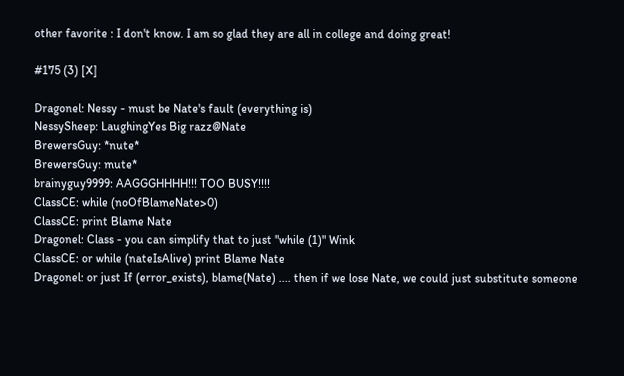other favorite : I don't know. I am so glad they are all in college and doing great!

#175 (3) [X]

Dragonel: Nessy - must be Nate's fault (everything is)
NessySheep: LaughingYes Big razz@Nate
BrewersGuy: *nute*
BrewersGuy: mute*
brainyguy9999: AAGGGHHHH!!! TOO BUSY!!!!
ClassCE: while (noOfBlameNate>0)
ClassCE: print Blame Nate
Dragonel: Class - you can simplify that to just "while (1)" Wink
ClassCE: or while (nateIsAlive) print Blame Nate
Dragonel: or just If (error_exists), blame(Nate) .... then if we lose Nate, we could just substitute someone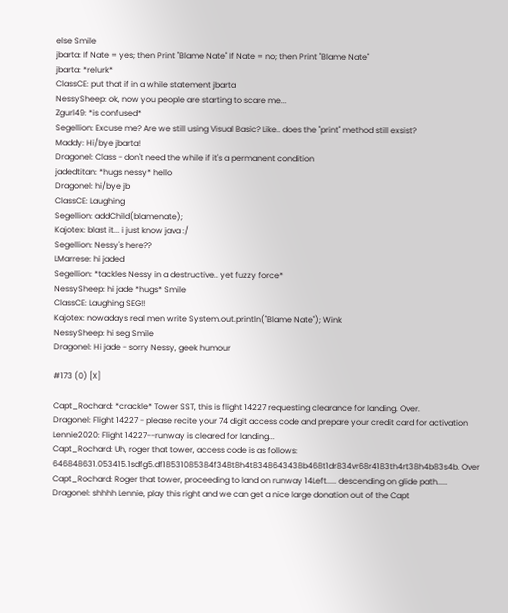else Smile
jbarta: If Nate = yes; then Print "Blame Nate" If Nate = no; then Print "Blame Nate"
jbarta: *relurk*
ClassCE: put that if in a while statement jbarta
NessySheep: ok, now you people are starting to scare me...
Zgurl49: *is confused*
Segellion: Excuse me? Are we still using Visual Basic? Like.. does the "print" method still exsist?
Maddy: Hi/bye jbarta!
Dragonel: Class - don't need the while if it's a permanent condition
jadedtitan: *hugs nessy* hello
Dragonel: hi/bye jb
ClassCE: Laughing
Segellion: addChild(blamenate);
Kajotex: blast it... i just know java :/
Segellion: Nessy's here??
LMarrese: hi jaded
Segellion: *tackles Nessy in a destructive.. yet fuzzy force*
NessySheep: hi jade *hugs* Smile
ClassCE: Laughing SEG!!
Kajotex: nowadays real men write System.out.println("Blame Nate"); Wink
NessySheep: hi seg Smile
Dragonel: Hi jade - sorry Nessy, geek humour

#173 (0) [X]

Capt_Rochard: *crackle* Tower SST, this is flight 14227 requesting clearance for landing. Over.
Dragonel: Flight 14227 - please recite your 74 digit access code and prepare your credit card for activation
Lennie2020: Flight 14227--runway is cleared for landing...
Capt_Rochard: Uh, roger that tower, access code is as follows: 646848631.053415.1sdfg5.df18531085384f348t8h4t8348643438b468t1dr834vr68r4183th4rt38h4b83s4b. Over
Capt_Rochard: Roger that tower, proceeding to land on runway 14Left..... descending on glide path.....
Dragonel: shhhh Lennie, play this right and we can get a nice large donation out of the Capt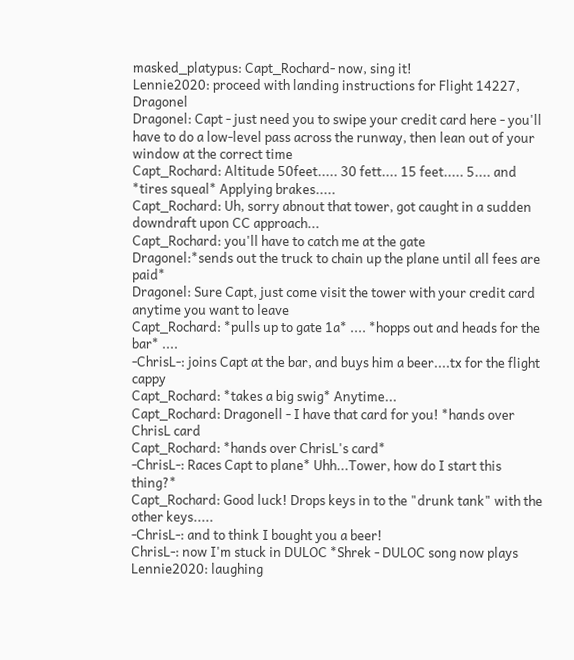masked_platypus: Capt_Rochard- now, sing it!
Lennie2020: proceed with landing instructions for Flight 14227, Dragonel
Dragonel: Capt - just need you to swipe your credit card here - you'll have to do a low-level pass across the runway, then lean out of your window at the correct time
Capt_Rochard: Altitude 50feet..... 30 fett.... 15 feet..... 5.... and *tires squeal* Applying brakes.....
Capt_Rochard: Uh, sorry abnout that tower, got caught in a sudden downdraft upon CC approach...
Capt_Rochard: you'll have to catch me at the gate
Dragonel:*sends out the truck to chain up the plane until all fees are paid*
Dragonel: Sure Capt, just come visit the tower with your credit card anytime you want to leave
Capt_Rochard: *pulls up to gate 1a* .... *hopps out and heads for the bar* ....
-ChrisL-: joins Capt at the bar, and buys him a beer....tx for the flight cappy
Capt_Rochard: *takes a big swig* Anytime...
Capt_Rochard: Dragonell - I have that card for you! *hands over ChrisL card
Capt_Rochard: *hands over ChrisL's card*
-ChrisL-: Races Capt to plane* Uhh...Tower, how do I start this thing?*
Capt_Rochard: Good luck! Drops keys in to the "drunk tank" with the other keys.....
-ChrisL-: and to think I bought you a beer!
ChrisL-: now I'm stuck in DULOC *Shrek - DULOC song now plays
Lennie2020: laughing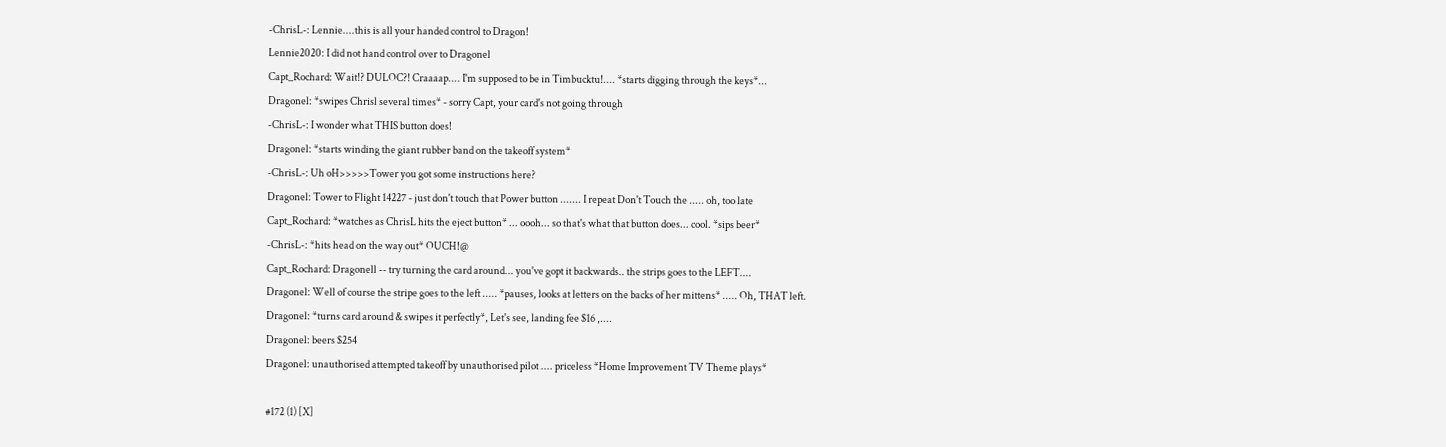-ChrisL-: Lennie....this is all your handed control to Dragon!
Lennie2020: I did not hand control over to Dragonel
Capt_Rochard: Wait!? DULOC?! Craaaap.... I'm supposed to be in Timbucktu!.... *starts digging through the keys*...
Dragonel: *swipes Chrisl several times* - sorry Capt, your card's not going through
-ChrisL-: I wonder what THIS button does!
Dragonel: *starts winding the giant rubber band on the takeoff system*
-ChrisL-: Uh oH>>>>>Tower you got some instructions here?
Dragonel: Tower to Flight 14227 - just don't touch that Power button ....... I repeat Don't Touch the ..... oh, too late
Capt_Rochard: *watches as ChrisL hits the eject button* ... oooh... so that's what that button does... cool. *sips beer*
-ChrisL-: *hits head on the way out* OUCH!@
Capt_Rochard: Dragonell -- try turning the card around... you've gopt it backwards.. the strips goes to the LEFT....
Dragonel: Well of course the stripe goes to the left ..... *pauses, looks at letters on the backs of her mittens* ..... Oh, THAT left.
Dragonel: *turns card around & swipes it perfectly*, Let's see, landing fee $16 ,....
Dragonel: beers $254
Dragonel: unauthorised attempted takeoff by unauthorised pilot .... priceless *Home Improvement TV Theme plays*

#172 (1) [X]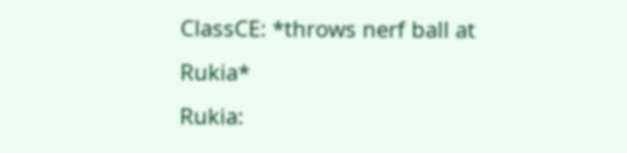ClassCE: *throws nerf ball at Rukia*
Rukia: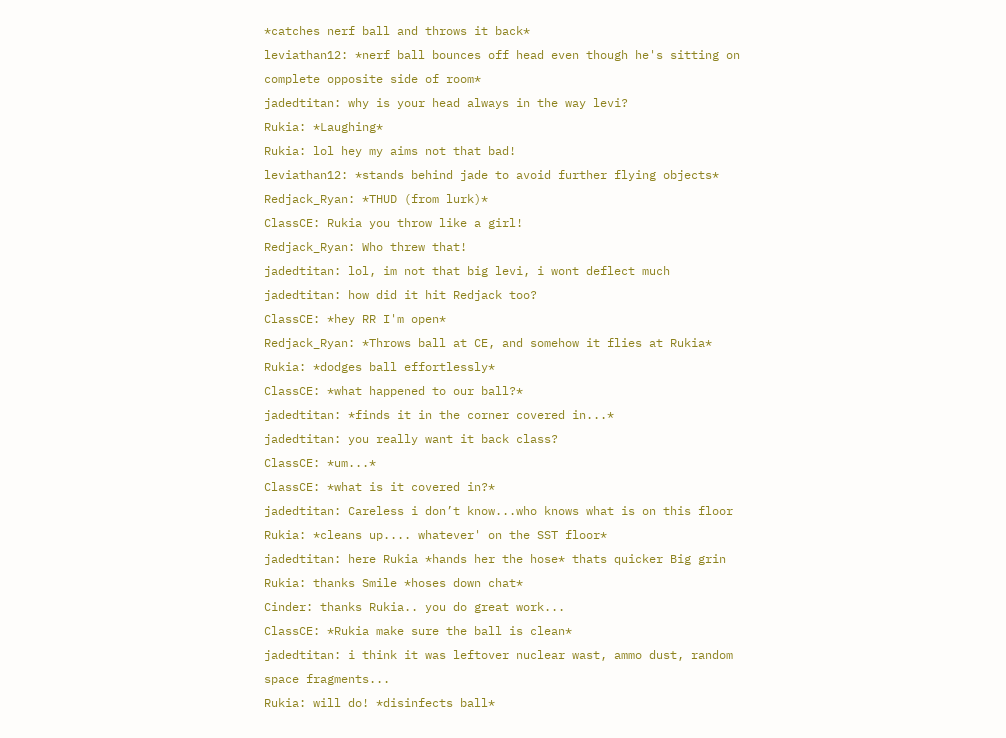*catches nerf ball and throws it back*
leviathan12: *nerf ball bounces off head even though he's sitting on complete opposite side of room*
jadedtitan: why is your head always in the way levi?
Rukia: *Laughing*
Rukia: lol hey my aims not that bad!
leviathan12: *stands behind jade to avoid further flying objects*
Redjack_Ryan: *THUD (from lurk)*
ClassCE: Rukia you throw like a girl!
Redjack_Ryan: Who threw that!
jadedtitan: lol, im not that big levi, i wont deflect much
jadedtitan: how did it hit Redjack too?
ClassCE: *hey RR I'm open*
Redjack_Ryan: *Throws ball at CE, and somehow it flies at Rukia*
Rukia: *dodges ball effortlessly*
ClassCE: *what happened to our ball?*
jadedtitan: *finds it in the corner covered in...*
jadedtitan: you really want it back class?
ClassCE: *um...*
ClassCE: *what is it covered in?*
jadedtitan: Careless i don’t know...who knows what is on this floor
Rukia: *cleans up.... whatever' on the SST floor*
jadedtitan: here Rukia *hands her the hose* thats quicker Big grin
Rukia: thanks Smile *hoses down chat*
Cinder: thanks Rukia.. you do great work...
ClassCE: *Rukia make sure the ball is clean*
jadedtitan: i think it was leftover nuclear wast, ammo dust, random space fragments...
Rukia: will do! *disinfects ball*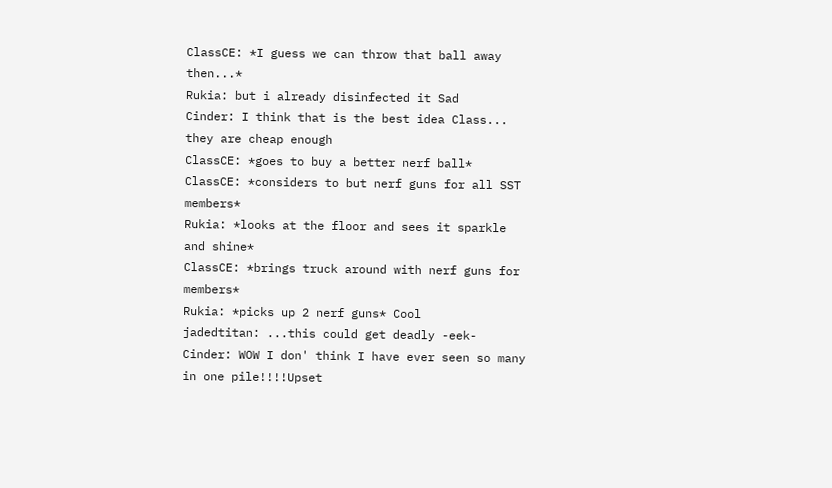ClassCE: *I guess we can throw that ball away then...*
Rukia: but i already disinfected it Sad
Cinder: I think that is the best idea Class... they are cheap enough
ClassCE: *goes to buy a better nerf ball*
ClassCE: *considers to but nerf guns for all SST members*
Rukia: *looks at the floor and sees it sparkle and shine*
ClassCE: *brings truck around with nerf guns for members*
Rukia: *picks up 2 nerf guns* Cool
jadedtitan: ...this could get deadly -eek-
Cinder: WOW I don' think I have ever seen so many in one pile!!!!Upset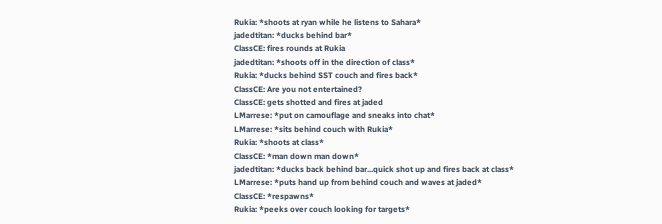Rukia: *shoots at ryan while he listens to Sahara*
jadedtitan: *ducks behind bar*
ClassCE: fires rounds at Rukia
jadedtitan: *shoots off in the direction of class*
Rukia: *ducks behind SST couch and fires back*
ClassCE: Are you not entertained?
ClassCE: gets shotted and fires at jaded
LMarrese: *put on camouflage and sneaks into chat*
LMarrese: *sits behind couch with Rukia*
Rukia: *shoots at class*
ClassCE: *man down man down*
jadedtitan: *ducks back behind bar...quick shot up and fires back at class*
LMarrese: *puts hand up from behind couch and waves at jaded*
ClassCE: *respawns*
Rukia: *peeks over couch looking for targets*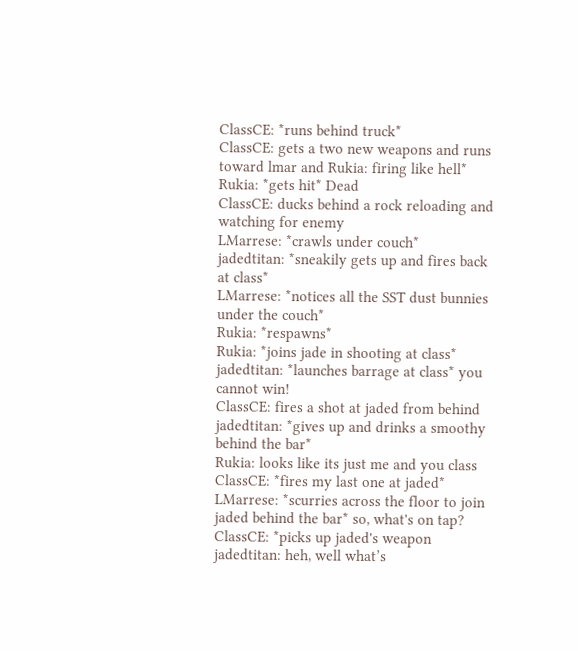ClassCE: *runs behind truck*
ClassCE: gets a two new weapons and runs toward lmar and Rukia: firing like hell*
Rukia: *gets hit* Dead
ClassCE: ducks behind a rock reloading and watching for enemy
LMarrese: *crawls under couch*
jadedtitan: *sneakily gets up and fires back at class*
LMarrese: *notices all the SST dust bunnies under the couch*
Rukia: *respawns*
Rukia: *joins jade in shooting at class*
jadedtitan: *launches barrage at class* you cannot win!
ClassCE: fires a shot at jaded from behind
jadedtitan: *gives up and drinks a smoothy behind the bar*
Rukia: looks like its just me and you class
ClassCE: *fires my last one at jaded*
LMarrese: *scurries across the floor to join jaded behind the bar* so, what's on tap?
ClassCE: *picks up jaded's weapon
jadedtitan: heh, well what’s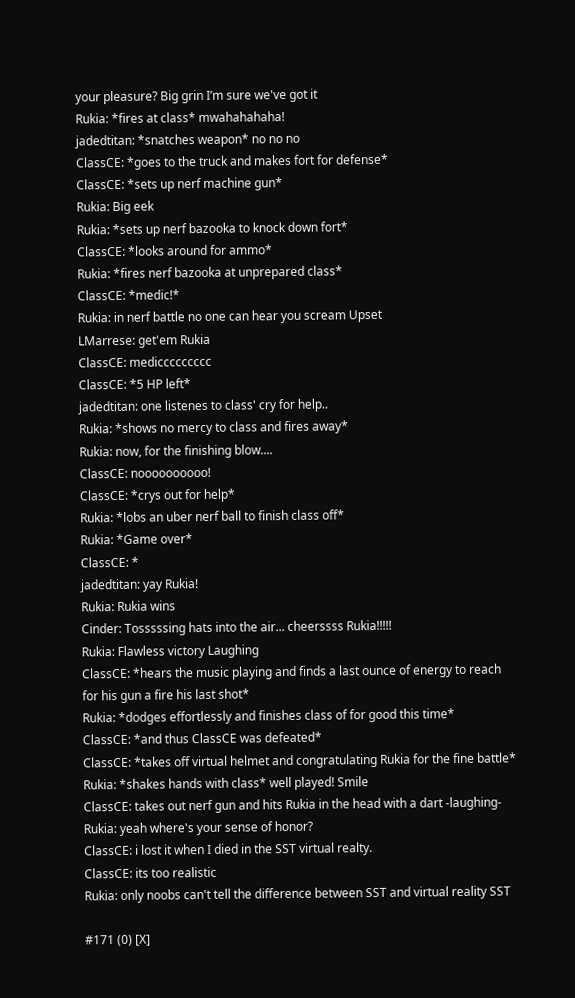your pleasure? Big grin I’m sure we've got it
Rukia: *fires at class* mwahahahaha!
jadedtitan: *snatches weapon* no no no
ClassCE: *goes to the truck and makes fort for defense*
ClassCE: *sets up nerf machine gun*
Rukia: Big eek
Rukia: *sets up nerf bazooka to knock down fort*
ClassCE: *looks around for ammo*
Rukia: *fires nerf bazooka at unprepared class*
ClassCE: *medic!*
Rukia: in nerf battle no one can hear you scream Upset
LMarrese: get'em Rukia
ClassCE: mediccccccccc
ClassCE: *5 HP left*
jadedtitan: one listenes to class' cry for help..
Rukia: *shows no mercy to class and fires away*
Rukia: now, for the finishing blow....
ClassCE: noooooooooo!
ClassCE: *crys out for help*
Rukia: *lobs an uber nerf ball to finish class off*
Rukia: *Game over*
ClassCE: *
jadedtitan: yay Rukia!
Rukia: Rukia wins
Cinder: Tosssssing hats into the air... cheerssss Rukia!!!!!
Rukia: Flawless victory Laughing
ClassCE: *hears the music playing and finds a last ounce of energy to reach for his gun a fire his last shot*
Rukia: *dodges effortlessly and finishes class of for good this time*
ClassCE: *and thus ClassCE was defeated*
ClassCE: *takes off virtual helmet and congratulating Rukia for the fine battle*
Rukia: *shakes hands with class* well played! Smile
ClassCE: takes out nerf gun and hits Rukia in the head with a dart -laughing-
Rukia: yeah where's your sense of honor?
ClassCE: i lost it when I died in the SST virtual realty.
ClassCE: its too realistic
Rukia: only noobs can't tell the difference between SST and virtual reality SST

#171 (0) [X]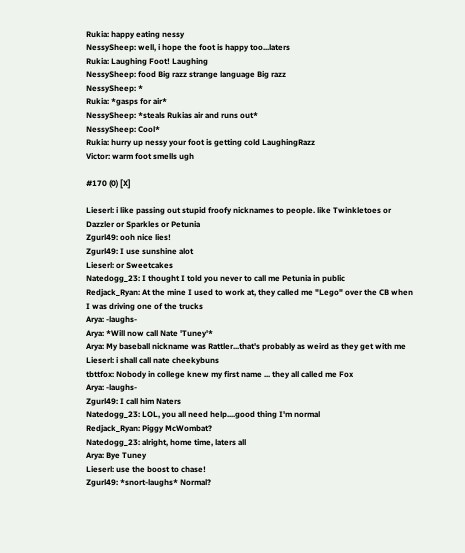Rukia: happy eating nessy
NessySheep: well, i hope the foot is happy too...laters
Rukia: Laughing Foot! Laughing
NessySheep: food Big razz strange language Big razz
NessySheep: *
Rukia: *gasps for air*
NessySheep: *steals Rukias air and runs out*
NessySheep: Cool*
Rukia: hurry up nessy your foot is getting cold LaughingRazz
Victor: warm foot smells ugh

#170 (0) [X]

Lieserl: i like passing out stupid froofy nicknames to people. like Twinkletoes or Dazzler or Sparkles or Petunia
Zgurl49: ooh nice lies!
Zgurl49: I use sunshine alot
Lieserl: or Sweetcakes
Natedogg_23: I thought I told you never to call me Petunia in public
Redjack_Ryan: At the mine I used to work at, they called me "Lego" over the CB when I was driving one of the trucks
Arya: -laughs-
Arya: *Will now call Nate 'Tuney'*
Arya: My baseball nickname was Rattler...that's probably as weird as they get with me
Lieserl: i shall call nate cheekybuns
tbttfox: Nobody in college knew my first name ... they all called me Fox
Arya: -laughs-
Zgurl49: I call him Naters
Natedogg_23: LOL, you all need help....good thing I'm normal
Redjack_Ryan: Piggy McWombat?
Natedogg_23: alright, home time, laters all
Arya: Bye Tuney
Lieserl: use the boost to chase!
Zgurl49: *snort-laughs* Normal?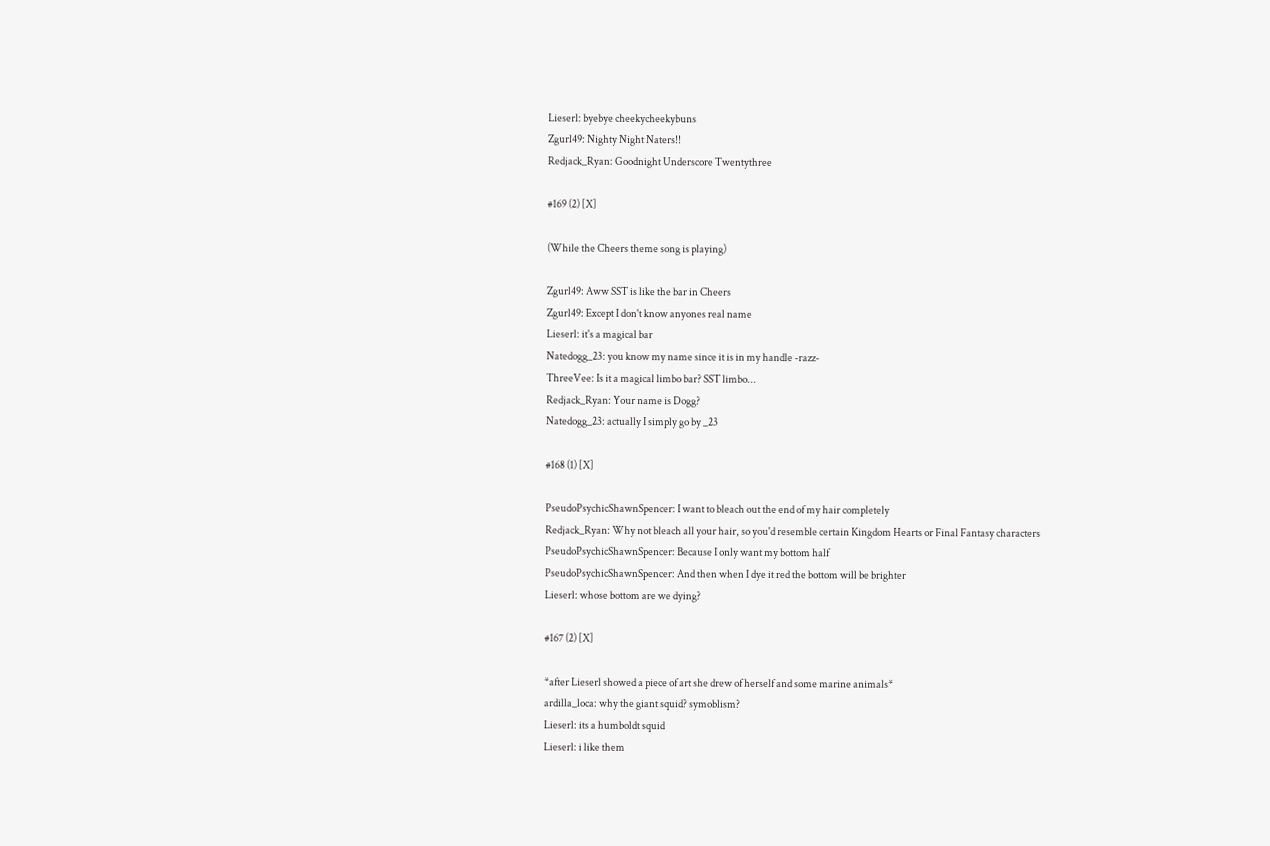Lieserl: byebye cheekycheekybuns
Zgurl49: Nighty Night Naters!!
Redjack_Ryan: Goodnight Underscore Twentythree

#169 (2) [X]

(While the Cheers theme song is playing)

Zgurl49: Aww SST is like the bar in Cheers
Zgurl49: Except I don't know anyones real name
Lieserl: it's a magical bar
Natedogg_23: you know my name since it is in my handle -razz-
ThreeVee: Is it a magical limbo bar? SST limbo...
Redjack_Ryan: Your name is Dogg?
Natedogg_23: actually I simply go by _23

#168 (1) [X]

PseudoPsychicShawnSpencer: I want to bleach out the end of my hair completely
Redjack_Ryan: Why not bleach all your hair, so you'd resemble certain Kingdom Hearts or Final Fantasy characters
PseudoPsychicShawnSpencer: Because I only want my bottom half
PseudoPsychicShawnSpencer: And then when I dye it red the bottom will be brighter
Lieserl: whose bottom are we dying?

#167 (2) [X]

*after Lieserl showed a piece of art she drew of herself and some marine animals*
ardilla_loca: why the giant squid? symoblism?
Lieserl: its a humboldt squid
Lieserl: i like them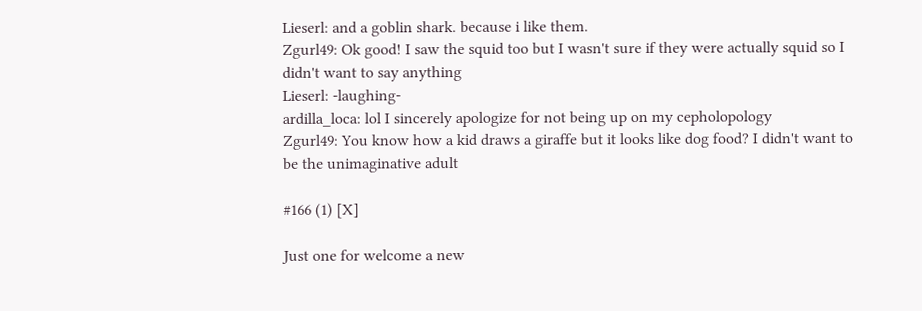Lieserl: and a goblin shark. because i like them.
Zgurl49: Ok good! I saw the squid too but I wasn't sure if they were actually squid so I didn't want to say anything
Lieserl: -laughing-
ardilla_loca: lol I sincerely apologize for not being up on my cepholopology
Zgurl49: You know how a kid draws a giraffe but it looks like dog food? I didn't want to be the unimaginative adult

#166 (1) [X]

Just one for welcome a new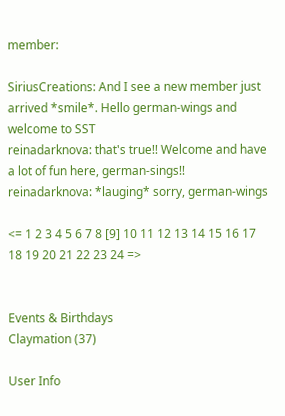member:

SiriusCreations: And I see a new member just arrived *smile*. Hello german-wings and welcome to SST
reinadarknova: that's true!! Welcome and have a lot of fun here, german-sings!!
reinadarknova: *lauging* sorry, german-wings

<= 1 2 3 4 5 6 7 8 [9] 10 11 12 13 14 15 16 17 18 19 20 21 22 23 24 =>


Events & Birthdays
Claymation (37)

User Info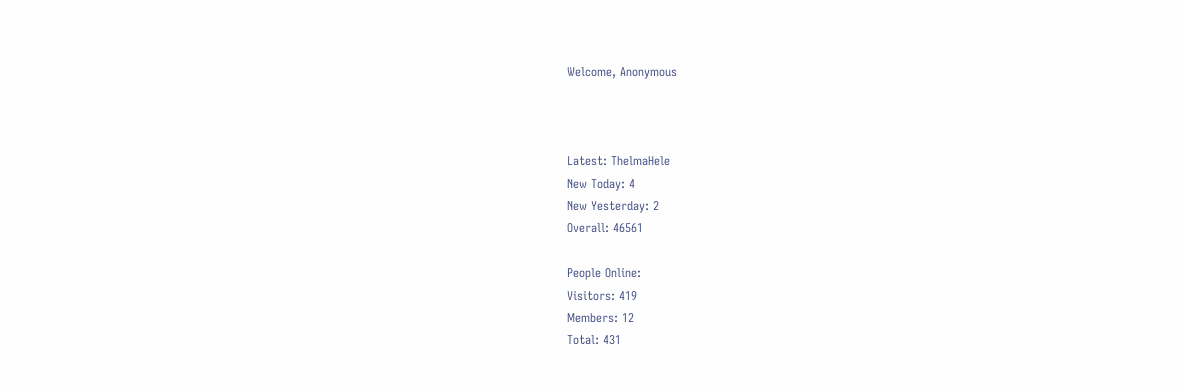Welcome, Anonymous



Latest: ThelmaHele
New Today: 4
New Yesterday: 2
Overall: 46561

People Online:
Visitors: 419
Members: 12
Total: 431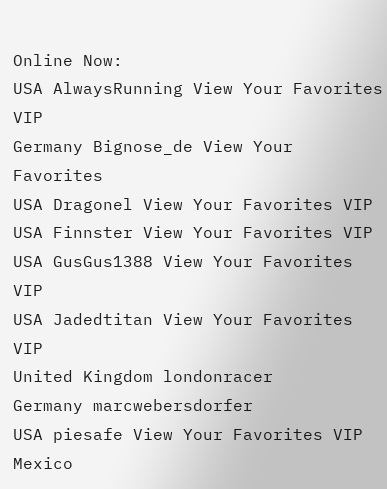Online Now:
USA AlwaysRunning View Your Favorites VIP
Germany Bignose_de View Your Favorites
USA Dragonel View Your Favorites VIP
USA Finnster View Your Favorites VIP
USA GusGus1388 View Your Favorites VIP
USA Jadedtitan View Your Favorites VIP
United Kingdom londonracer
Germany marcwebersdorfer
USA piesafe View Your Favorites VIP
Mexico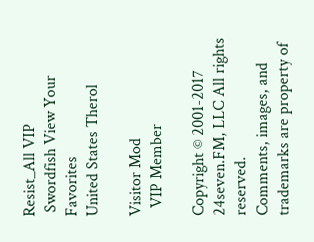Resist_All VIP
 Swordfish View Your Favorites
United States Therol

Visitor Mod
  VIP Member

Copyright © 2001-2017 24seven.FM, LLC All rights reserved.
Comments, images, and trademarks are property of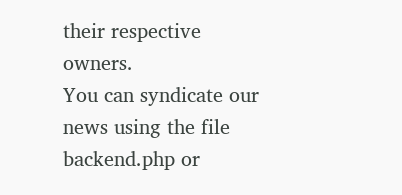their respective owners.
You can syndicate our news using the file backend.php or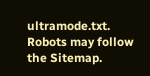ultramode.txt. Robots may follow the Sitemap.